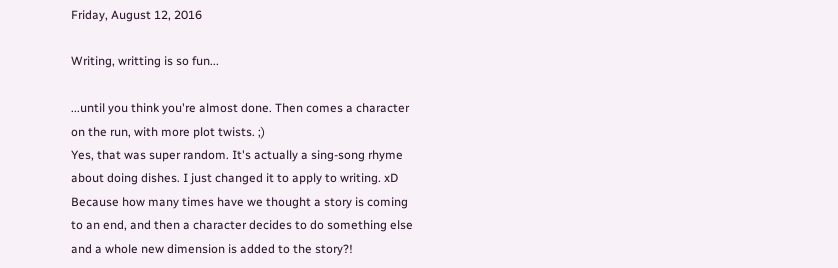Friday, August 12, 2016

Writing, writting is so fun...

...until you think you're almost done. Then comes a character on the run, with more plot twists. ;)
Yes, that was super random. It's actually a sing-song rhyme about doing dishes. I just changed it to apply to writing. xD Because how many times have we thought a story is coming to an end, and then a character decides to do something else and a whole new dimension is added to the story?!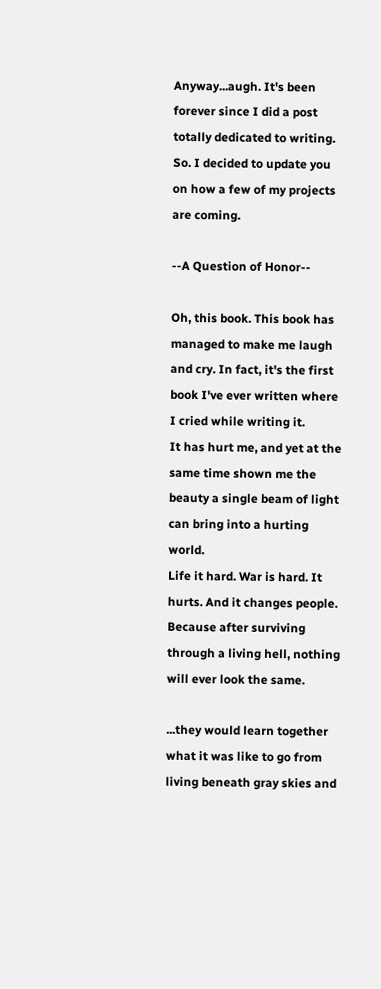Anyway...augh. It's been forever since I did a post totally dedicated to writing. So. I decided to update you on how a few of my projects are coming.

--A Question of Honor--

Oh, this book. This book has managed to make me laugh and cry. In fact, it's the first book I've ever written where I cried while writing it.
It has hurt me, and yet at the same time shown me the beauty a single beam of light can bring into a hurting world.
Life it hard. War is hard. It hurts. And it changes people. Because after surviving through a living hell, nothing will ever look the same.

...they would learn together what it was like to go from living beneath gray skies and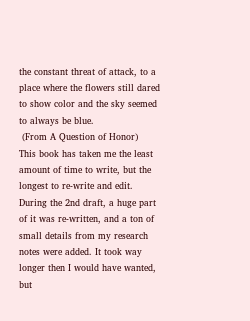the constant threat of attack, to a place where the flowers still dared to show color and the sky seemed to always be blue.
 (From A Question of Honor)
This book has taken me the least amount of time to write, but the longest to re-write and edit. During the 2nd draft, a huge part of it was re-written, and a ton of small details from my research notes were added. It took way longer then I would have wanted, but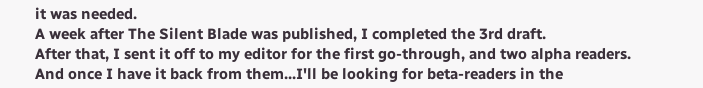it was needed.
A week after The Silent Blade was published, I completed the 3rd draft.
After that, I sent it off to my editor for the first go-through, and two alpha readers.
And once I have it back from them...I'll be looking for beta-readers in the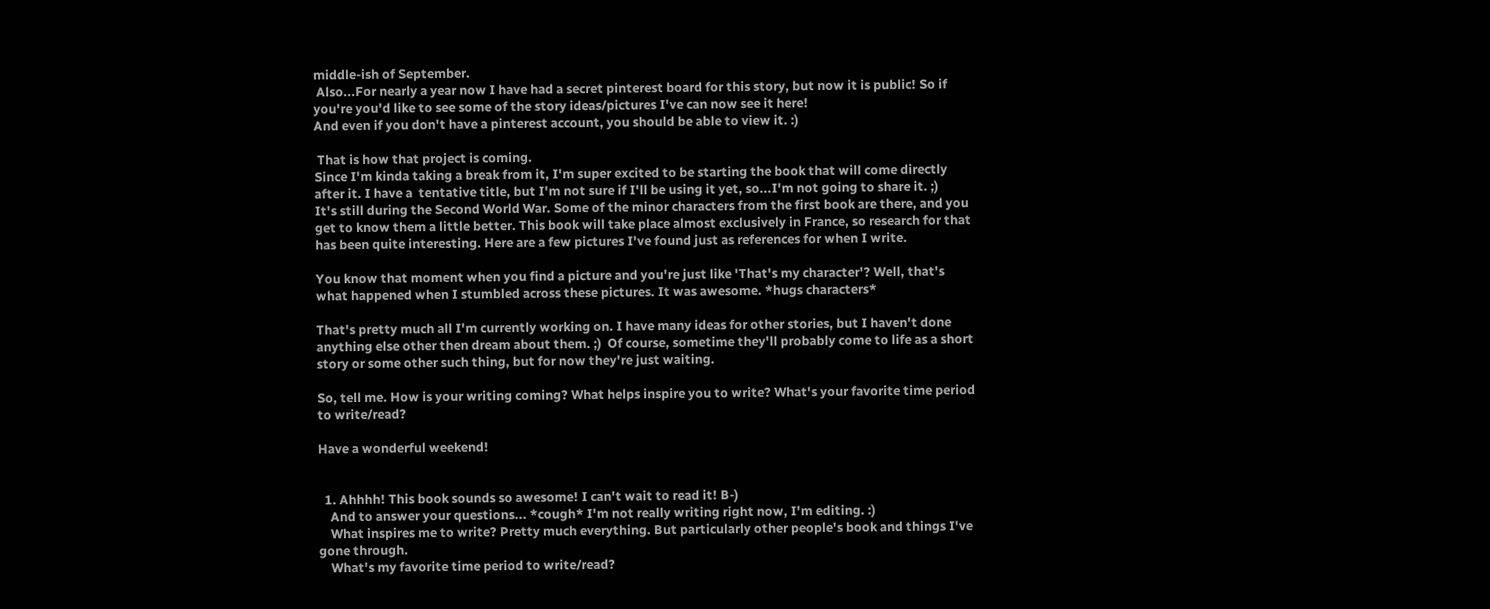middle-ish of September.
 Also...For nearly a year now I have had a secret pinterest board for this story, but now it is public! So if you're you'd like to see some of the story ideas/pictures I've can now see it here!
And even if you don't have a pinterest account, you should be able to view it. :)

 That is how that project is coming.
Since I'm kinda taking a break from it, I'm super excited to be starting the book that will come directly after it. I have a  tentative title, but I'm not sure if I'll be using it yet, so...I'm not going to share it. ;)
It's still during the Second World War. Some of the minor characters from the first book are there, and you get to know them a little better. This book will take place almost exclusively in France, so research for that has been quite interesting. Here are a few pictures I've found just as references for when I write.

You know that moment when you find a picture and you're just like 'That's my character'? Well, that's what happened when I stumbled across these pictures. It was awesome. *hugs characters*

That's pretty much all I'm currently working on. I have many ideas for other stories, but I haven't done anything else other then dream about them. ;)  Of course, sometime they'll probably come to life as a short story or some other such thing, but for now they're just waiting.

So, tell me. How is your writing coming? What helps inspire you to write? What's your favorite time period to write/read?

Have a wonderful weekend!


  1. Ahhhh! This book sounds so awesome! I can't wait to read it! B-)
    And to answer your questions... *cough* I'm not really writing right now, I'm editing. :)
    What inspires me to write? Pretty much everything. But particularly other people's book and things I've gone through.
    What's my favorite time period to write/read?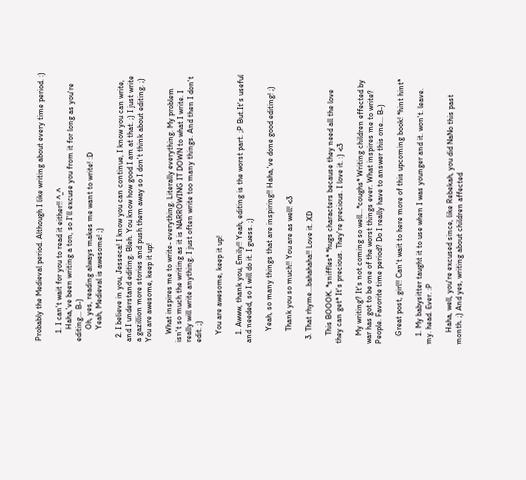Probably the Medieval period. Although I like writing about every time period. :)

    1. I can't wait for you to read it either!! ^_^
      Haha,'ve been writing a ton, so I'll excuse you from it for long as you're editing... B-)
      Oh, yes, reading always makes me want to write! :D
      Yeah, Medieval is awesome! ;)

  2. I believe in you, Jesseca! I know you can continue, I know you can write, and I understand editing. Bleh. You know how good I am at that. ;) I just write a gazillion more stories and push them away so I don't think about editing. ;) You are awesome, keep it up!

    What inspires me to write- everything. Literally everything. My problem isn't so much the writing as it is NARROWING IT DOWN to what I write. I really will write anything. I just often write too many things. And then I don't edit. ;)

    You are awesome, keep it up!

    1. Awww, thank you, Emily!! Yeah, editing is the worst part. ;P But.It's useful and needed, so I will do it. I guess. ;)

      Yeah, so many things that are inspiring!! Haha,'ve done good editing! ;)

      Thank you so much!! You are as well! <3

  3. That rhyme...bahahaha!! Love it. XD

    This BOOOK. *sniffles* *hugs characters because they need all the love they can get* It's precious. They're precious. I love it. :) <3

    My writing? It's not coming so well...*coughs* Writing children effected by war has got to be one of the worst things ever. What inspires me to write? People. Favorite time period? Do I really have to answer this one... B-)

    Great post, girl!! Can't wait to here more of this upcoming book! *hint hint*

    1. My babysitter taught it to use when I was younger and it. won't. leave. my. head. Ever. :P

      Haha, well, you're excused since, like Rebekah, you did NaNo this past month. ;) And yes, writing about children affected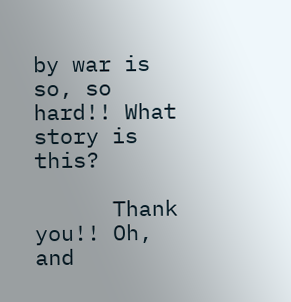by war is so, so hard!! What story is this?

      Thank you!! Oh, and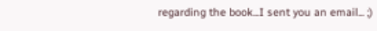regarding the book...I sent you an email... ;)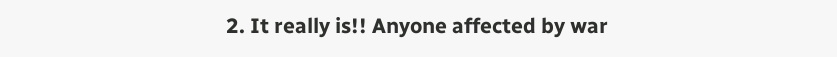2. It really is!! Anyone affected by war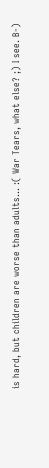is hard, but children are worse than adults... :( War Tears, what else? ;) I see. B-)